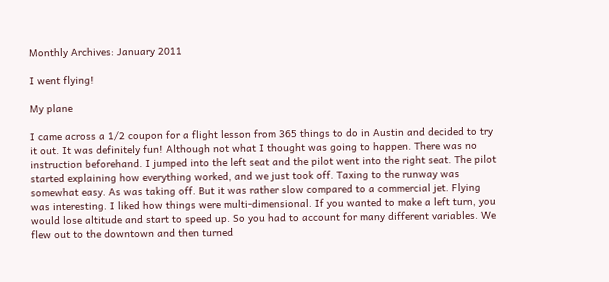Monthly Archives: January 2011

I went flying!

My plane

I came across a 1/2 coupon for a flight lesson from 365 things to do in Austin and decided to try it out. It was definitely fun! Although not what I thought was going to happen. There was no instruction beforehand. I jumped into the left seat and the pilot went into the right seat. The pilot started explaining how everything worked, and we just took off. Taxing to the runway was somewhat easy. As was taking off. But it was rather slow compared to a commercial jet. Flying was interesting. I liked how things were multi-dimensional. If you wanted to make a left turn, you would lose altitude and start to speed up. So you had to account for many different variables. We flew out to the downtown and then turned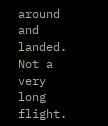around and landed. Not a very long flight.